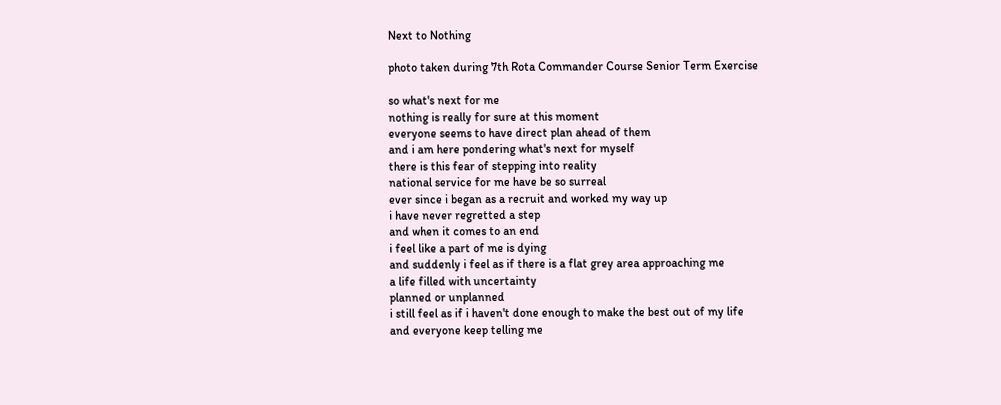Next to Nothing

photo taken during 7th Rota Commander Course Senior Term Exercise

so what's next for me
nothing is really for sure at this moment
everyone seems to have direct plan ahead of them
and i am here pondering what's next for myself
there is this fear of stepping into reality
national service for me have be so surreal
ever since i began as a recruit and worked my way up
i have never regretted a step
and when it comes to an end
i feel like a part of me is dying
and suddenly i feel as if there is a flat grey area approaching me
a life filled with uncertainty
planned or unplanned
i still feel as if i haven't done enough to make the best out of my life
and everyone keep telling me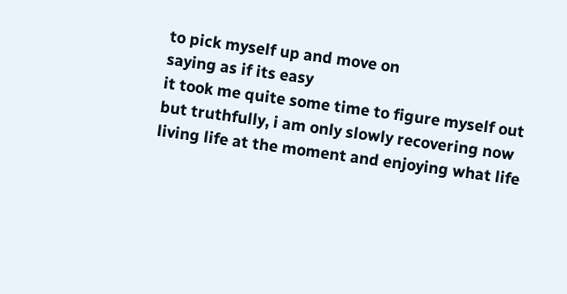to pick myself up and move on
saying as if its easy
it took me quite some time to figure myself out
but truthfully, i am only slowly recovering now
living life at the moment and enjoying what life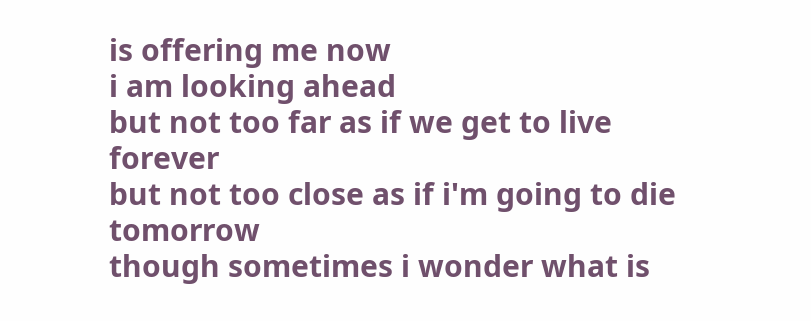is offering me now
i am looking ahead
but not too far as if we get to live forever
but not too close as if i'm going to die tomorrow
though sometimes i wonder what is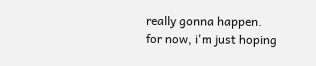really gonna happen.
for now, i'm just hoping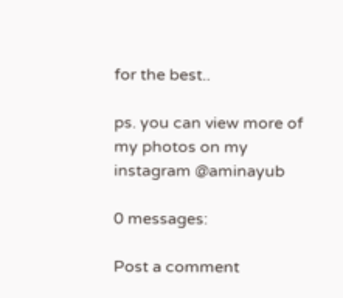for the best..

ps. you can view more of my photos on my instagram @aminayub

0 messages:

Post a comment